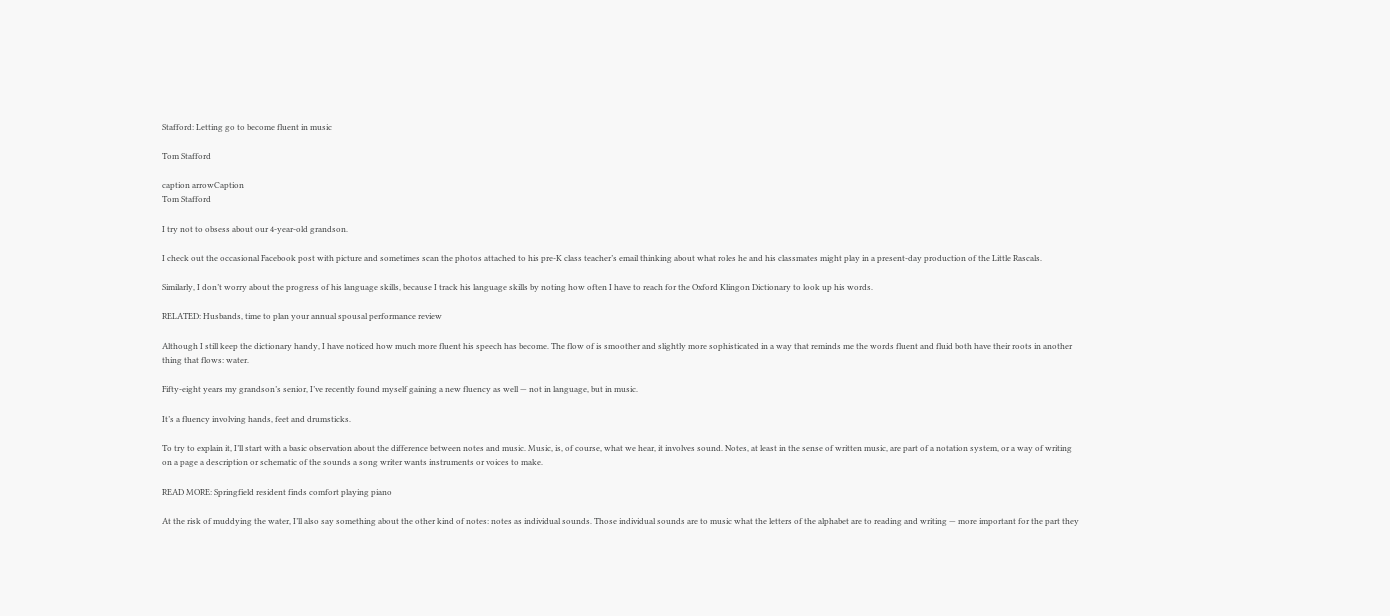Stafford: Letting go to become fluent in music

Tom Stafford

caption arrowCaption
Tom Stafford

I try not to obsess about our 4-year-old grandson.

I check out the occasional Facebook post with picture and sometimes scan the photos attached to his pre-K class teacher’s email thinking about what roles he and his classmates might play in a present-day production of the Little Rascals.

Similarly, I don’t worry about the progress of his language skills, because I track his language skills by noting how often I have to reach for the Oxford Klingon Dictionary to look up his words.

RELATED: Husbands, time to plan your annual spousal performance review

Although I still keep the dictionary handy, I have noticed how much more fluent his speech has become. The flow of is smoother and slightly more sophisticated in a way that reminds me the words fluent and fluid both have their roots in another thing that flows: water.

Fifty-eight years my grandson’s senior, I’ve recently found myself gaining a new fluency as well — not in language, but in music.

It’s a fluency involving hands, feet and drumsticks.

To try to explain it, I’ll start with a basic observation about the difference between notes and music. Music, is, of course, what we hear, it involves sound. Notes, at least in the sense of written music, are part of a notation system, or a way of writing on a page a description or schematic of the sounds a song writer wants instruments or voices to make.

READ MORE: Springfield resident finds comfort playing piano

At the risk of muddying the water, I’ll also say something about the other kind of notes: notes as individual sounds. Those individual sounds are to music what the letters of the alphabet are to reading and writing — more important for the part they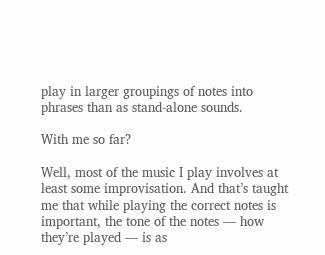play in larger groupings of notes into phrases than as stand-alone sounds.

With me so far?

Well, most of the music I play involves at least some improvisation. And that’s taught me that while playing the correct notes is important, the tone of the notes — how they’re played — is as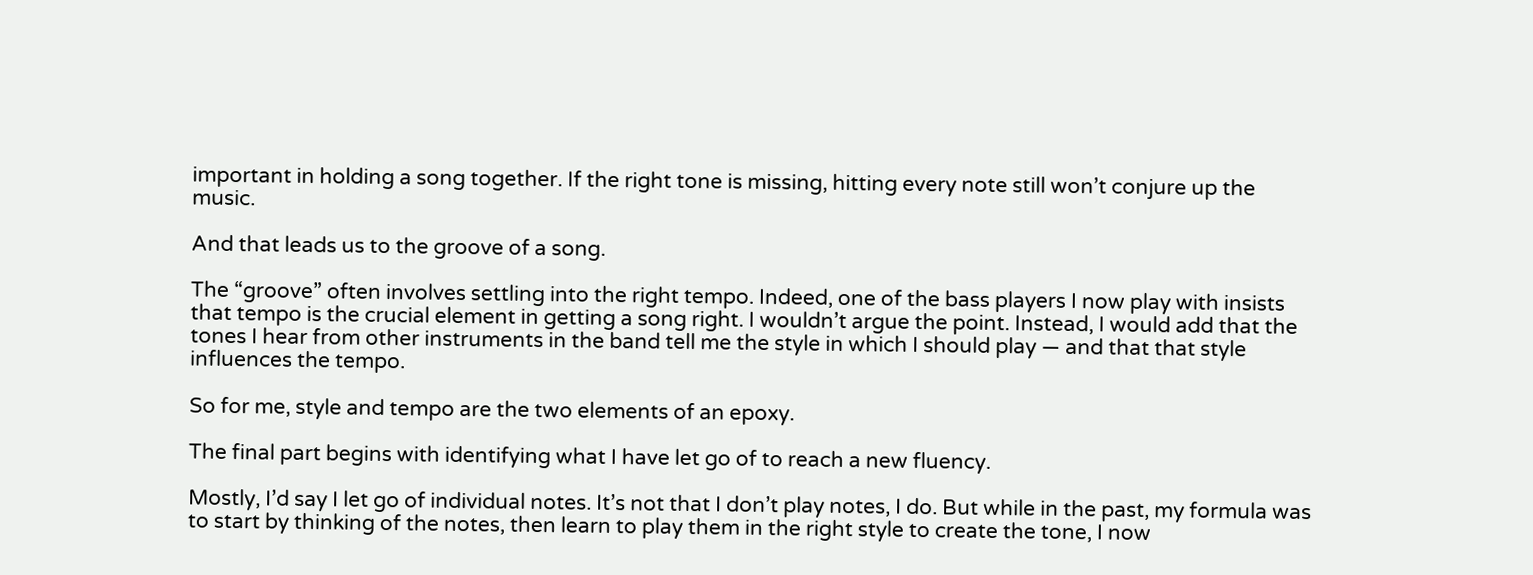important in holding a song together. If the right tone is missing, hitting every note still won’t conjure up the music.

And that leads us to the groove of a song.

The “groove” often involves settling into the right tempo. Indeed, one of the bass players I now play with insists that tempo is the crucial element in getting a song right. I wouldn’t argue the point. Instead, I would add that the tones I hear from other instruments in the band tell me the style in which I should play — and that that style influences the tempo.

So for me, style and tempo are the two elements of an epoxy.

The final part begins with identifying what I have let go of to reach a new fluency.

Mostly, I’d say I let go of individual notes. It’s not that I don’t play notes, I do. But while in the past, my formula was to start by thinking of the notes, then learn to play them in the right style to create the tone, I now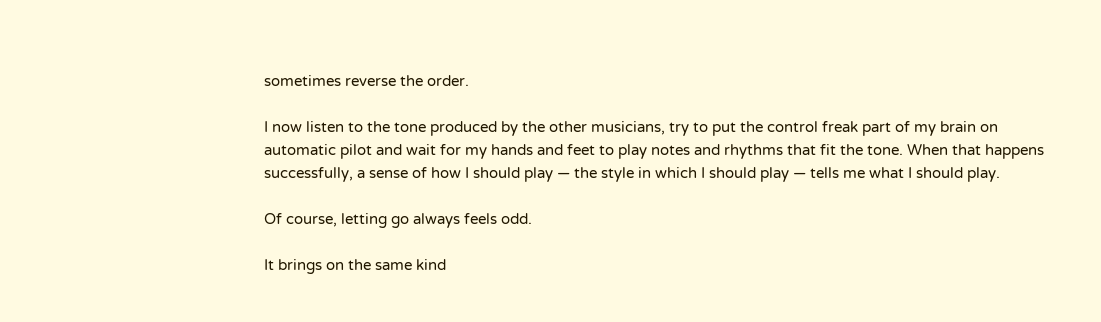sometimes reverse the order.

I now listen to the tone produced by the other musicians, try to put the control freak part of my brain on automatic pilot and wait for my hands and feet to play notes and rhythms that fit the tone. When that happens successfully, a sense of how I should play — the style in which I should play — tells me what I should play.

Of course, letting go always feels odd.

It brings on the same kind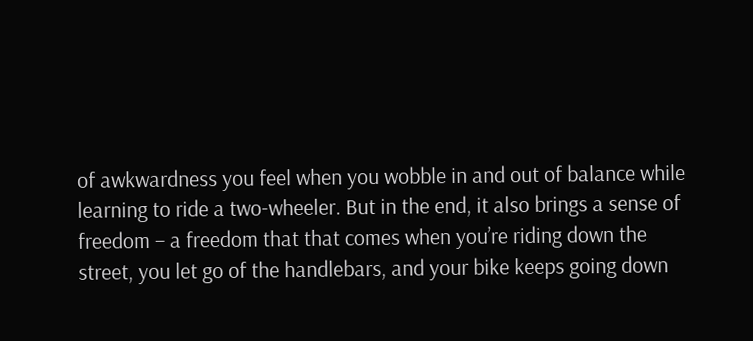of awkwardness you feel when you wobble in and out of balance while learning to ride a two-wheeler. But in the end, it also brings a sense of freedom – a freedom that that comes when you’re riding down the street, you let go of the handlebars, and your bike keeps going down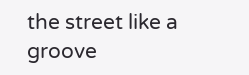the street like a groove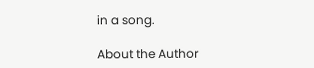in a song.

About the Author